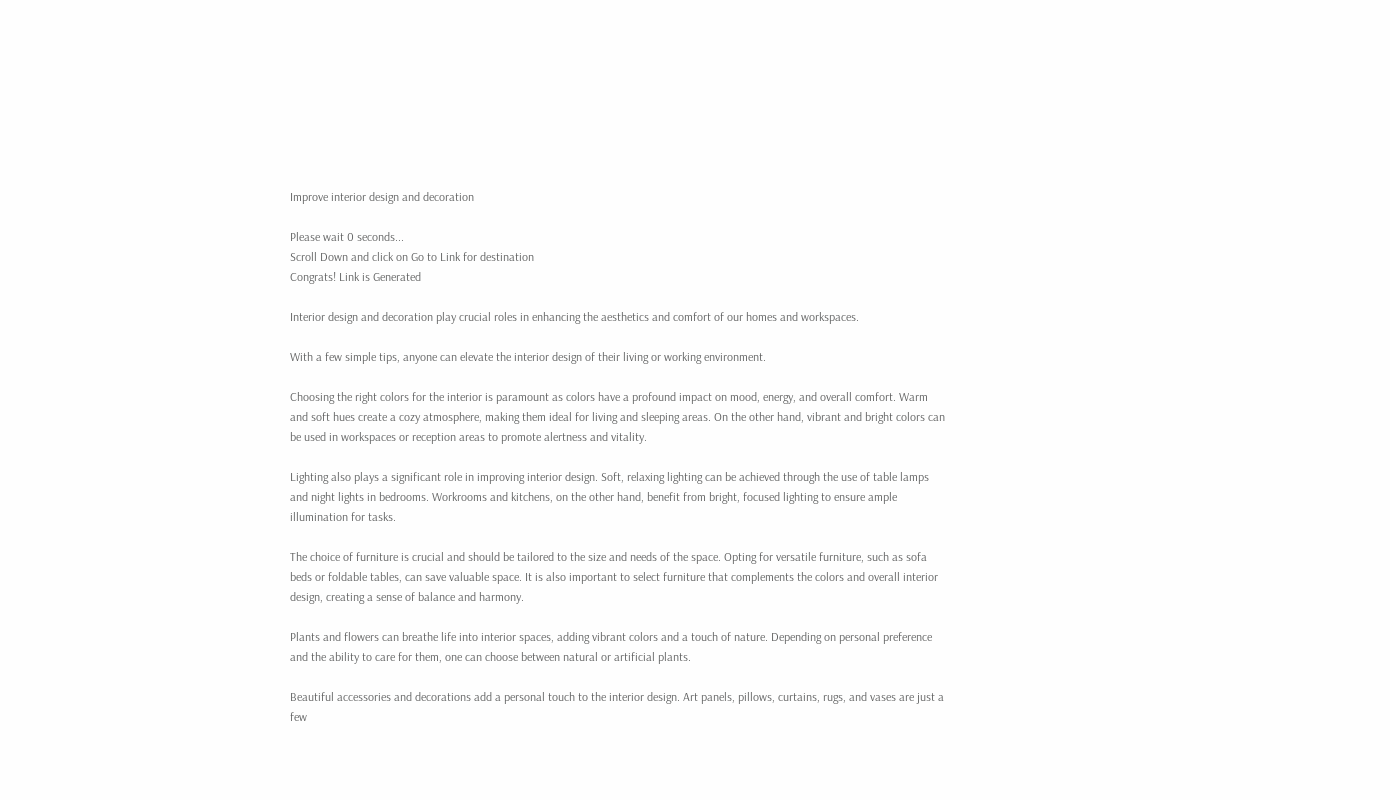Improve interior design and decoration

Please wait 0 seconds...
Scroll Down and click on Go to Link for destination
Congrats! Link is Generated

Interior design and decoration play crucial roles in enhancing the aesthetics and comfort of our homes and workspaces.

With a few simple tips, anyone can elevate the interior design of their living or working environment.

Choosing the right colors for the interior is paramount as colors have a profound impact on mood, energy, and overall comfort. Warm and soft hues create a cozy atmosphere, making them ideal for living and sleeping areas. On the other hand, vibrant and bright colors can be used in workspaces or reception areas to promote alertness and vitality.

Lighting also plays a significant role in improving interior design. Soft, relaxing lighting can be achieved through the use of table lamps and night lights in bedrooms. Workrooms and kitchens, on the other hand, benefit from bright, focused lighting to ensure ample illumination for tasks.

The choice of furniture is crucial and should be tailored to the size and needs of the space. Opting for versatile furniture, such as sofa beds or foldable tables, can save valuable space. It is also important to select furniture that complements the colors and overall interior design, creating a sense of balance and harmony.

Plants and flowers can breathe life into interior spaces, adding vibrant colors and a touch of nature. Depending on personal preference and the ability to care for them, one can choose between natural or artificial plants.

Beautiful accessories and decorations add a personal touch to the interior design. Art panels, pillows, curtains, rugs, and vases are just a few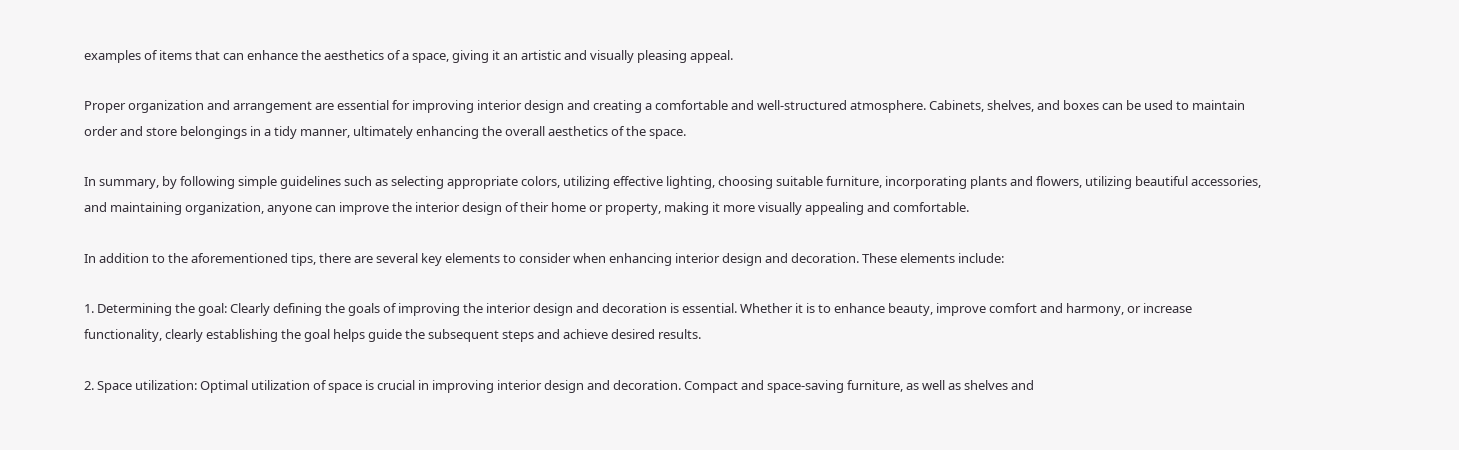examples of items that can enhance the aesthetics of a space, giving it an artistic and visually pleasing appeal.

Proper organization and arrangement are essential for improving interior design and creating a comfortable and well-structured atmosphere. Cabinets, shelves, and boxes can be used to maintain order and store belongings in a tidy manner, ultimately enhancing the overall aesthetics of the space.

In summary, by following simple guidelines such as selecting appropriate colors, utilizing effective lighting, choosing suitable furniture, incorporating plants and flowers, utilizing beautiful accessories, and maintaining organization, anyone can improve the interior design of their home or property, making it more visually appealing and comfortable.

In addition to the aforementioned tips, there are several key elements to consider when enhancing interior design and decoration. These elements include:

1. Determining the goal: Clearly defining the goals of improving the interior design and decoration is essential. Whether it is to enhance beauty, improve comfort and harmony, or increase functionality, clearly establishing the goal helps guide the subsequent steps and achieve desired results.

2. Space utilization: Optimal utilization of space is crucial in improving interior design and decoration. Compact and space-saving furniture, as well as shelves and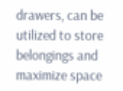drawers, can be utilized to store belongings and maximize space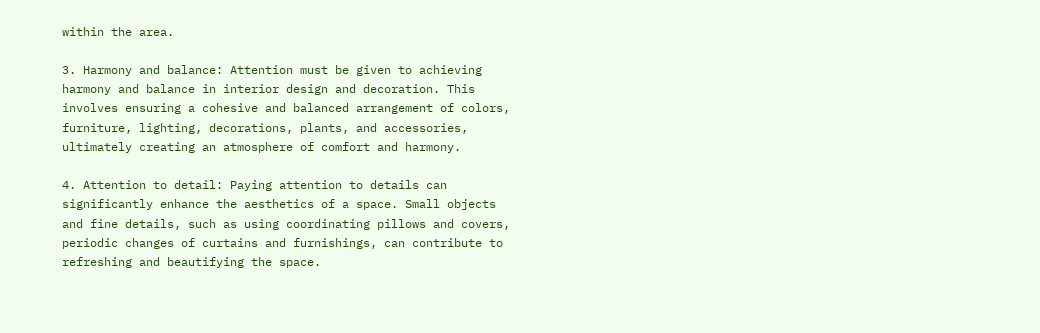within the area.

3. Harmony and balance: Attention must be given to achieving harmony and balance in interior design and decoration. This involves ensuring a cohesive and balanced arrangement of colors, furniture, lighting, decorations, plants, and accessories, ultimately creating an atmosphere of comfort and harmony.

4. Attention to detail: Paying attention to details can significantly enhance the aesthetics of a space. Small objects and fine details, such as using coordinating pillows and covers, periodic changes of curtains and furnishings, can contribute to refreshing and beautifying the space.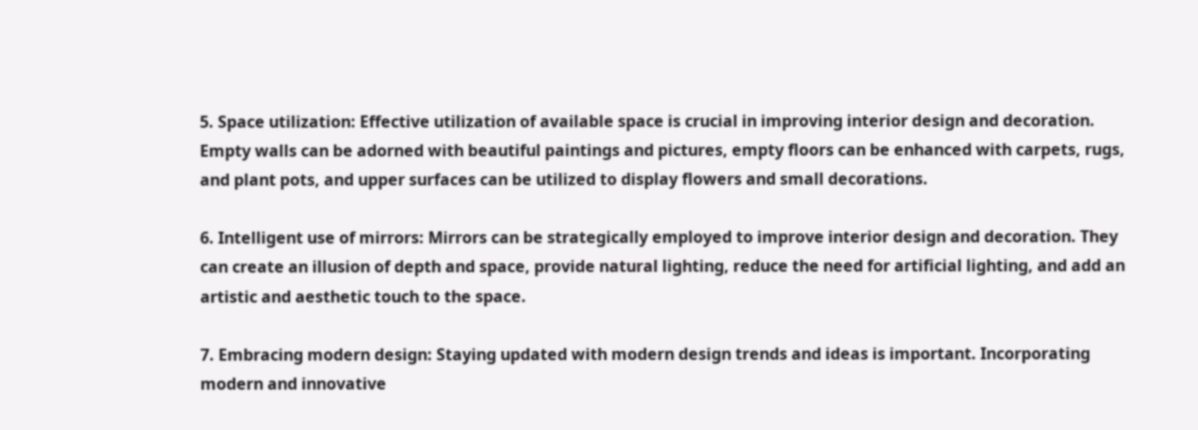5. Space utilization: Effective utilization of available space is crucial in improving interior design and decoration. Empty walls can be adorned with beautiful paintings and pictures, empty floors can be enhanced with carpets, rugs, and plant pots, and upper surfaces can be utilized to display flowers and small decorations.

6. Intelligent use of mirrors: Mirrors can be strategically employed to improve interior design and decoration. They can create an illusion of depth and space, provide natural lighting, reduce the need for artificial lighting, and add an artistic and aesthetic touch to the space.

7. Embracing modern design: Staying updated with modern design trends and ideas is important. Incorporating modern and innovative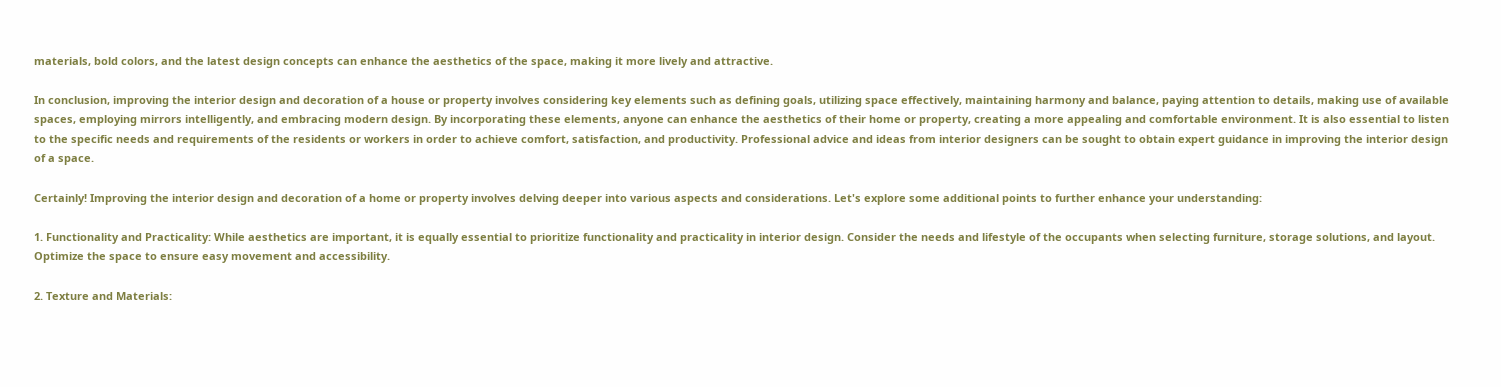materials, bold colors, and the latest design concepts can enhance the aesthetics of the space, making it more lively and attractive.

In conclusion, improving the interior design and decoration of a house or property involves considering key elements such as defining goals, utilizing space effectively, maintaining harmony and balance, paying attention to details, making use of available spaces, employing mirrors intelligently, and embracing modern design. By incorporating these elements, anyone can enhance the aesthetics of their home or property, creating a more appealing and comfortable environment. It is also essential to listen to the specific needs and requirements of the residents or workers in order to achieve comfort, satisfaction, and productivity. Professional advice and ideas from interior designers can be sought to obtain expert guidance in improving the interior design of a space.

Certainly! Improving the interior design and decoration of a home or property involves delving deeper into various aspects and considerations. Let's explore some additional points to further enhance your understanding:

1. Functionality and Practicality: While aesthetics are important, it is equally essential to prioritize functionality and practicality in interior design. Consider the needs and lifestyle of the occupants when selecting furniture, storage solutions, and layout. Optimize the space to ensure easy movement and accessibility.

2. Texture and Materials: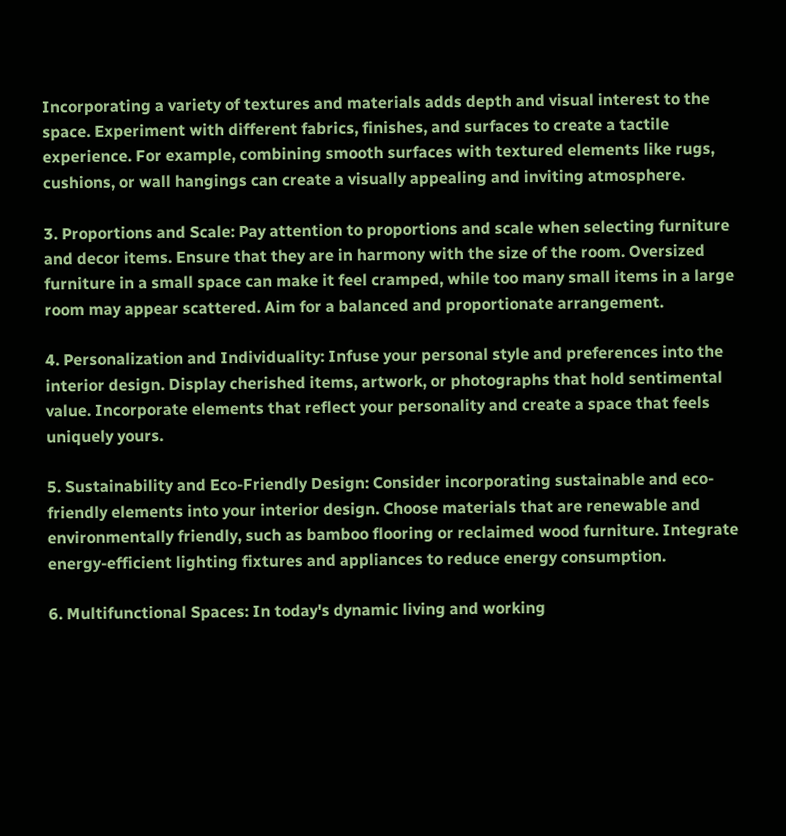Incorporating a variety of textures and materials adds depth and visual interest to the space. Experiment with different fabrics, finishes, and surfaces to create a tactile experience. For example, combining smooth surfaces with textured elements like rugs, cushions, or wall hangings can create a visually appealing and inviting atmosphere.

3. Proportions and Scale: Pay attention to proportions and scale when selecting furniture and decor items. Ensure that they are in harmony with the size of the room. Oversized furniture in a small space can make it feel cramped, while too many small items in a large room may appear scattered. Aim for a balanced and proportionate arrangement.

4. Personalization and Individuality: Infuse your personal style and preferences into the interior design. Display cherished items, artwork, or photographs that hold sentimental value. Incorporate elements that reflect your personality and create a space that feels uniquely yours.

5. Sustainability and Eco-Friendly Design: Consider incorporating sustainable and eco-friendly elements into your interior design. Choose materials that are renewable and environmentally friendly, such as bamboo flooring or reclaimed wood furniture. Integrate energy-efficient lighting fixtures and appliances to reduce energy consumption.

6. Multifunctional Spaces: In today's dynamic living and working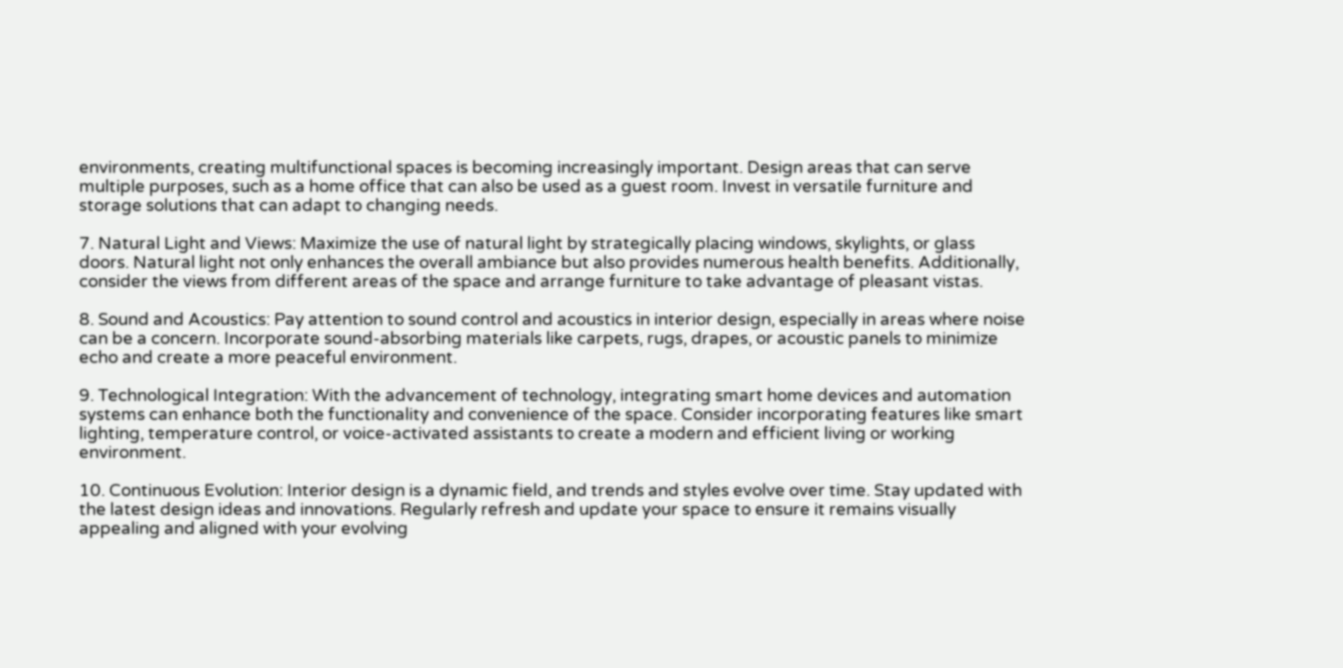environments, creating multifunctional spaces is becoming increasingly important. Design areas that can serve multiple purposes, such as a home office that can also be used as a guest room. Invest in versatile furniture and storage solutions that can adapt to changing needs.

7. Natural Light and Views: Maximize the use of natural light by strategically placing windows, skylights, or glass doors. Natural light not only enhances the overall ambiance but also provides numerous health benefits. Additionally, consider the views from different areas of the space and arrange furniture to take advantage of pleasant vistas.

8. Sound and Acoustics: Pay attention to sound control and acoustics in interior design, especially in areas where noise can be a concern. Incorporate sound-absorbing materials like carpets, rugs, drapes, or acoustic panels to minimize echo and create a more peaceful environment.

9. Technological Integration: With the advancement of technology, integrating smart home devices and automation systems can enhance both the functionality and convenience of the space. Consider incorporating features like smart lighting, temperature control, or voice-activated assistants to create a modern and efficient living or working environment.

10. Continuous Evolution: Interior design is a dynamic field, and trends and styles evolve over time. Stay updated with the latest design ideas and innovations. Regularly refresh and update your space to ensure it remains visually appealing and aligned with your evolving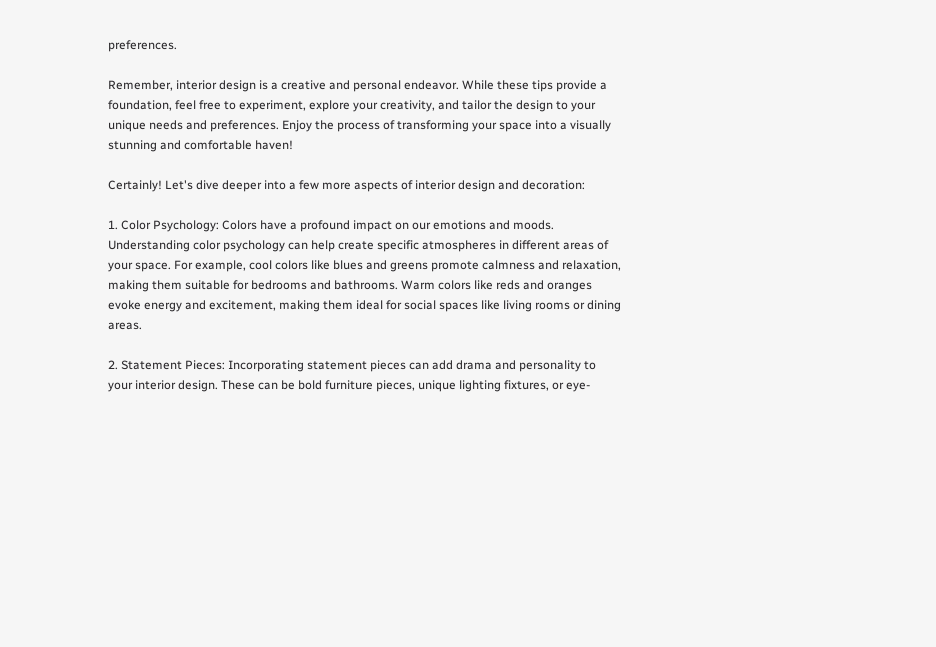preferences.

Remember, interior design is a creative and personal endeavor. While these tips provide a foundation, feel free to experiment, explore your creativity, and tailor the design to your unique needs and preferences. Enjoy the process of transforming your space into a visually stunning and comfortable haven!

Certainly! Let's dive deeper into a few more aspects of interior design and decoration:

1. Color Psychology: Colors have a profound impact on our emotions and moods. Understanding color psychology can help create specific atmospheres in different areas of your space. For example, cool colors like blues and greens promote calmness and relaxation, making them suitable for bedrooms and bathrooms. Warm colors like reds and oranges evoke energy and excitement, making them ideal for social spaces like living rooms or dining areas.

2. Statement Pieces: Incorporating statement pieces can add drama and personality to your interior design. These can be bold furniture pieces, unique lighting fixtures, or eye-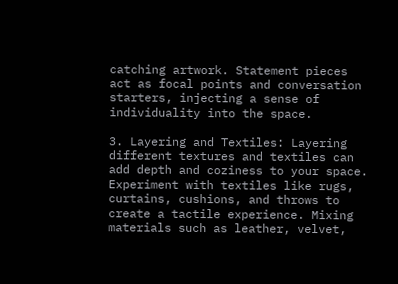catching artwork. Statement pieces act as focal points and conversation starters, injecting a sense of individuality into the space.

3. Layering and Textiles: Layering different textures and textiles can add depth and coziness to your space. Experiment with textiles like rugs, curtains, cushions, and throws to create a tactile experience. Mixing materials such as leather, velvet,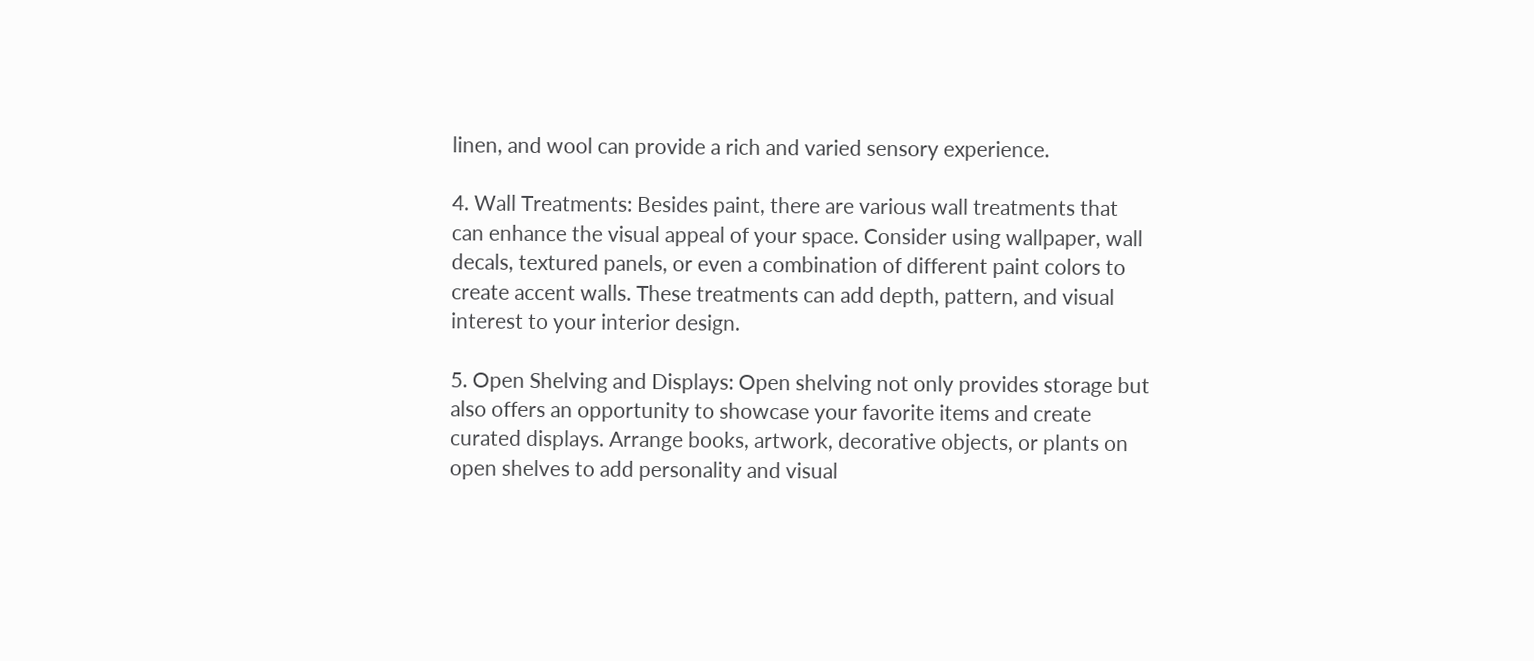linen, and wool can provide a rich and varied sensory experience.

4. Wall Treatments: Besides paint, there are various wall treatments that can enhance the visual appeal of your space. Consider using wallpaper, wall decals, textured panels, or even a combination of different paint colors to create accent walls. These treatments can add depth, pattern, and visual interest to your interior design.

5. Open Shelving and Displays: Open shelving not only provides storage but also offers an opportunity to showcase your favorite items and create curated displays. Arrange books, artwork, decorative objects, or plants on open shelves to add personality and visual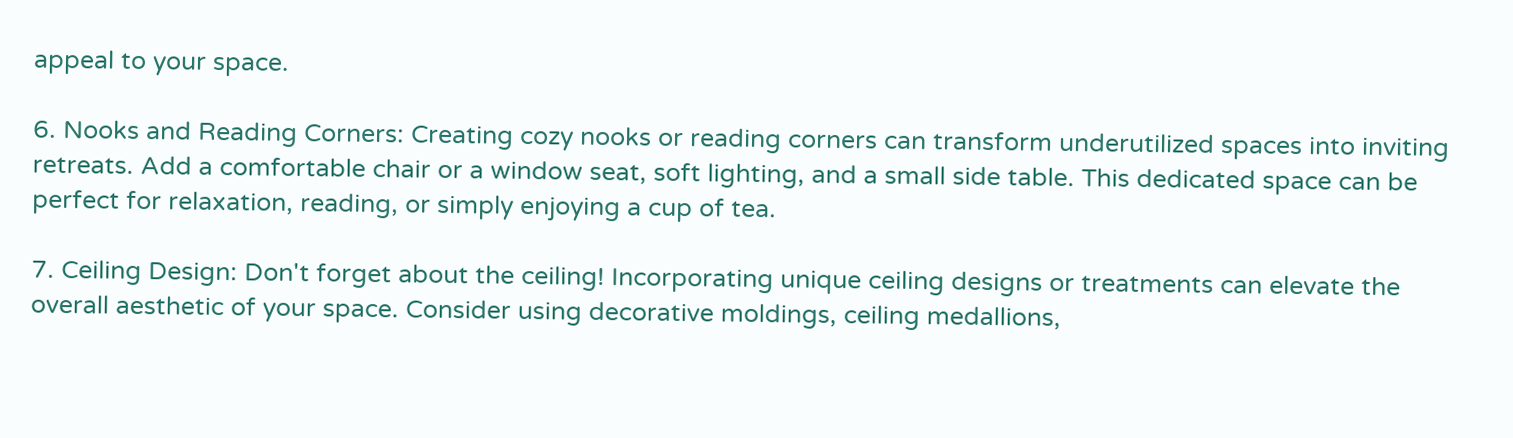appeal to your space.

6. Nooks and Reading Corners: Creating cozy nooks or reading corners can transform underutilized spaces into inviting retreats. Add a comfortable chair or a window seat, soft lighting, and a small side table. This dedicated space can be perfect for relaxation, reading, or simply enjoying a cup of tea.

7. Ceiling Design: Don't forget about the ceiling! Incorporating unique ceiling designs or treatments can elevate the overall aesthetic of your space. Consider using decorative moldings, ceiling medallions,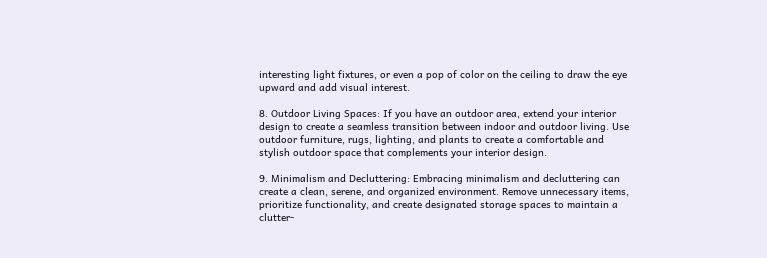interesting light fixtures, or even a pop of color on the ceiling to draw the eye upward and add visual interest.

8. Outdoor Living Spaces: If you have an outdoor area, extend your interior design to create a seamless transition between indoor and outdoor living. Use outdoor furniture, rugs, lighting, and plants to create a comfortable and stylish outdoor space that complements your interior design.

9. Minimalism and Decluttering: Embracing minimalism and decluttering can create a clean, serene, and organized environment. Remove unnecessary items, prioritize functionality, and create designated storage spaces to maintain a clutter-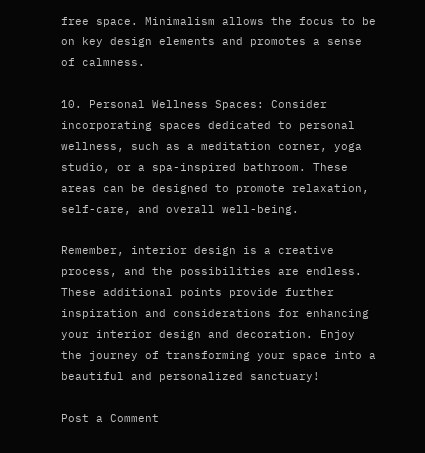free space. Minimalism allows the focus to be on key design elements and promotes a sense of calmness.

10. Personal Wellness Spaces: Consider incorporating spaces dedicated to personal wellness, such as a meditation corner, yoga studio, or a spa-inspired bathroom. These areas can be designed to promote relaxation, self-care, and overall well-being.

Remember, interior design is a creative process, and the possibilities are endless. These additional points provide further inspiration and considerations for enhancing your interior design and decoration. Enjoy the journey of transforming your space into a beautiful and personalized sanctuary!

Post a Comment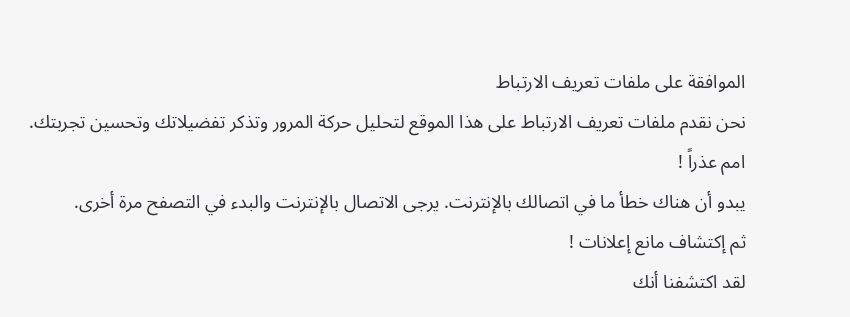الموافقة على ملفات تعريف الارتباط
نحن نقدم ملفات تعريف الارتباط على هذا الموقع لتحليل حركة المرور وتذكر تفضيلاتك وتحسين تجربتك.
امم عذراً !
يبدو أن هناك خطأ ما في اتصالك بالإنترنت. يرجى الاتصال بالإنترنت والبدء في التصفح مرة أخرى.
ثم إكتشاف مانع إعلانات !
لقد اكتشفنا أنك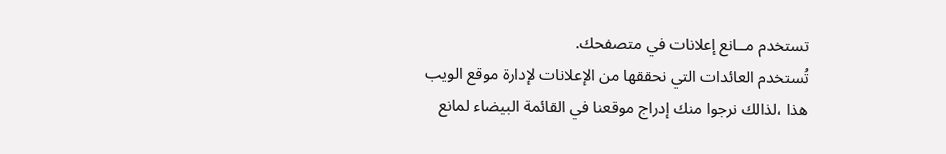تستخدم مــانع إعلانات في متصفحك.
تُستخدم العائدات التي نحققها من الإعلانات لإدارة موقع الويب هذا ،لذالك نرجوا منك إدراج موقعنا في القائمة البيضاء لمانع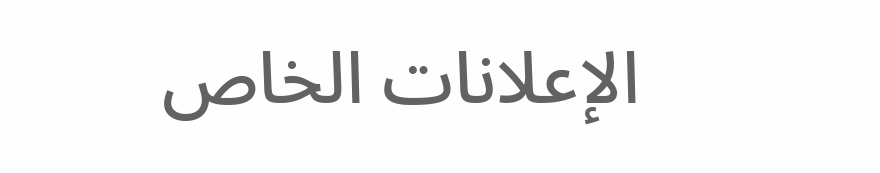الإعلانات الخاص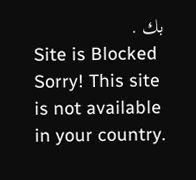بك .
Site is Blocked
Sorry! This site is not available in your country.